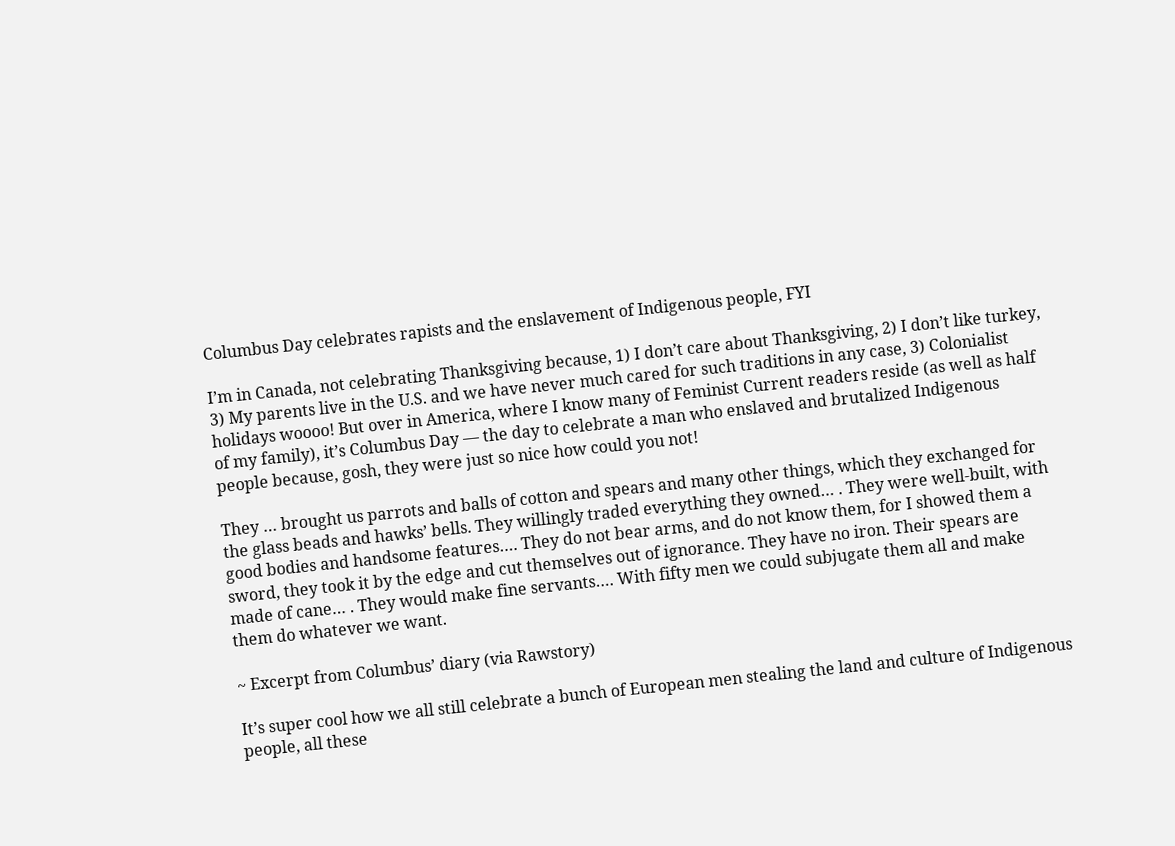Columbus Day celebrates rapists and the enslavement of Indigenous people, FYI

I’m in Canada, not celebrating Thanksgiving because, 1) I don’t care about Thanksgiving, 2) I don’t like turkey, 3) My parents live in the U.S. and we have never much cared for such traditions in any case, 3) Colonialist holidays woooo! But over in America, where I know many of Feminist Current readers reside (as well as half of my family), it’s Columbus Day — the day to celebrate a man who enslaved and brutalized Indigenous people because, gosh, they were just so nice how could you not!

They … brought us parrots and balls of cotton and spears and many other things, which they exchanged for the glass beads and hawks’ bells. They willingly traded everything they owned… . They were well-built, with good bodies and handsome features…. They do not bear arms, and do not know them, for I showed them a sword, they took it by the edge and cut themselves out of ignorance. They have no iron. Their spears are made of cane… . They would make fine servants…. With fifty men we could subjugate them all and make them do whatever we want.

~ Excerpt from Columbus’ diary (via Rawstory)

It’s super cool how we all still celebrate a bunch of European men stealing the land and culture of Indigenous people, all these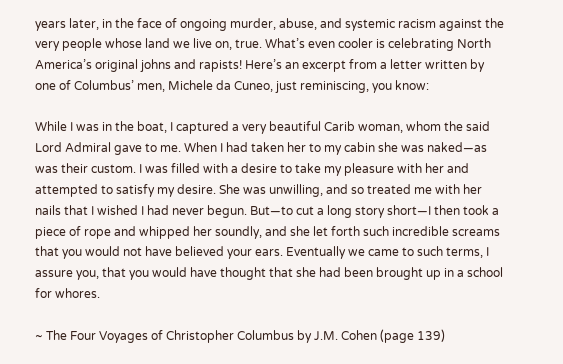years later, in the face of ongoing murder, abuse, and systemic racism against the very people whose land we live on, true. What’s even cooler is celebrating North America’s original johns and rapists! Here’s an excerpt from a letter written by one of Columbus’ men, Michele da Cuneo, just reminiscing, you know:

While I was in the boat, I captured a very beautiful Carib woman, whom the said Lord Admiral gave to me. When I had taken her to my cabin she was naked—as was their custom. I was filled with a desire to take my pleasure with her and attempted to satisfy my desire. She was unwilling, and so treated me with her nails that I wished I had never begun. But—to cut a long story short—I then took a piece of rope and whipped her soundly, and she let forth such incredible screams that you would not have believed your ears. Eventually we came to such terms, I assure you, that you would have thought that she had been brought up in a school for whores.

~ The Four Voyages of Christopher Columbus by J.M. Cohen (page 139)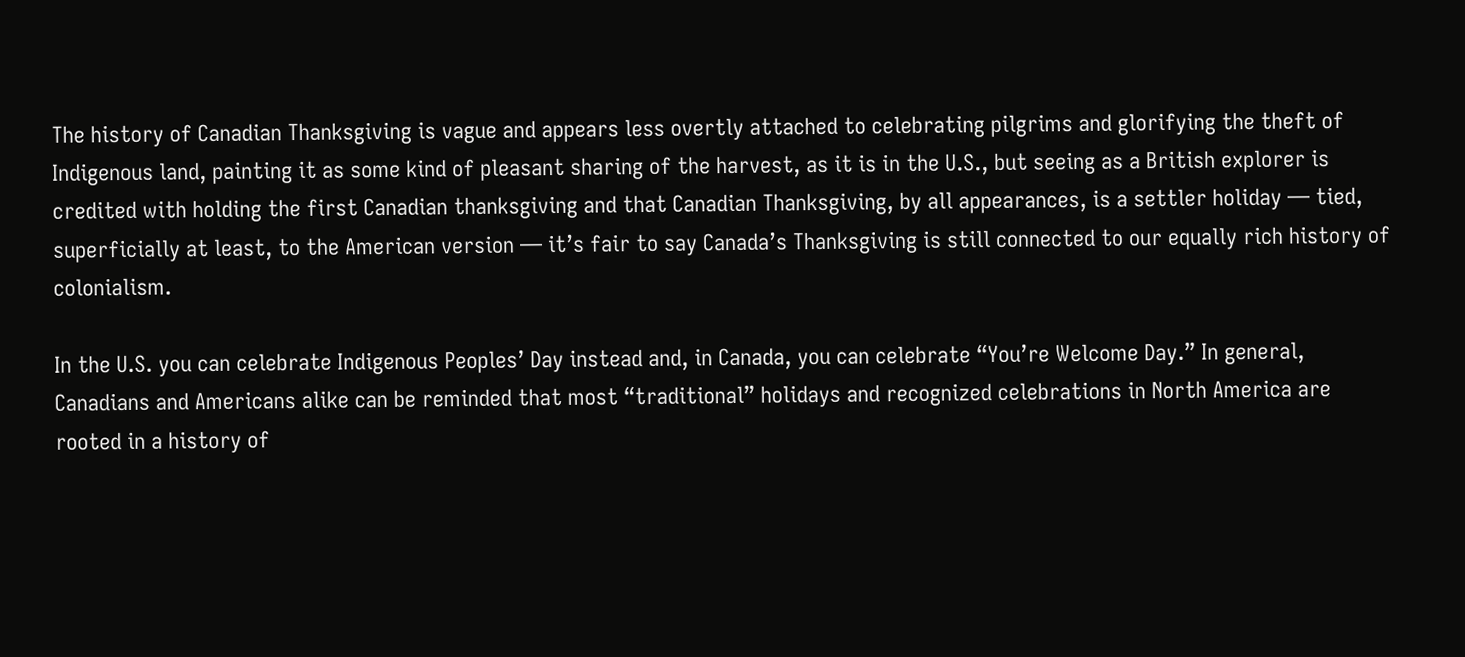The history of Canadian Thanksgiving is vague and appears less overtly attached to celebrating pilgrims and glorifying the theft of Indigenous land, painting it as some kind of pleasant sharing of the harvest, as it is in the U.S., but seeing as a British explorer is credited with holding the first Canadian thanksgiving and that Canadian Thanksgiving, by all appearances, is a settler holiday — tied, superficially at least, to the American version — it’s fair to say Canada’s Thanksgiving is still connected to our equally rich history of colonialism.

In the U.S. you can celebrate Indigenous Peoples’ Day instead and, in Canada, you can celebrate “You’re Welcome Day.” In general, Canadians and Americans alike can be reminded that most “traditional” holidays and recognized celebrations in North America are rooted in a history of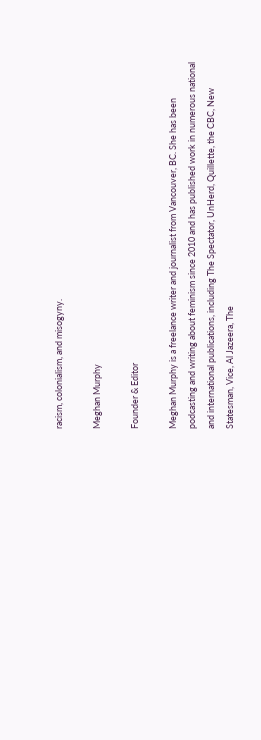racism, colonialism, and misogyny.

Meghan Murphy

Founder & Editor

Meghan Murphy is a freelance writer and journalist from Vancouver, BC. She has been podcasting and writing about feminism since 2010 and has published work in numerous national and international publications, including The Spectator, UnHerd, Quillette, the CBC, New Statesman, Vice, Al Jazeera, The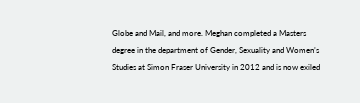Globe and Mail, and more. Meghan completed a Masters degree in the department of Gender, Sexuality and Women’s Studies at Simon Fraser University in 2012 and is now exiled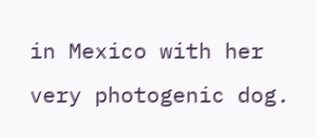in Mexico with her very photogenic dog.